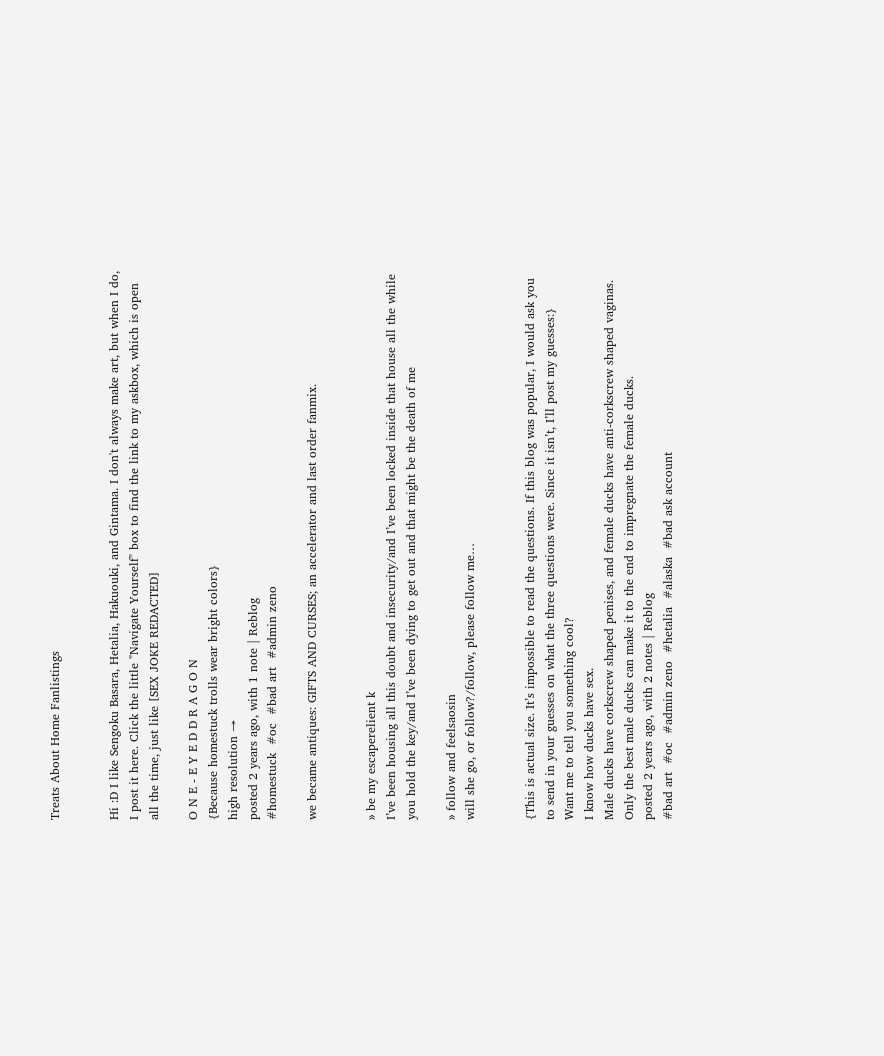Treats About Home Fanlistings


Hi :D I like Sengoku Basara, Hetalia, Hakuouki, and Gintama. I don't always make art, but when I do, I post it here. Click the little "Navigate Yourself" box to find the link to my askbox, which is open all the time, just like [SEX JOKE REDACTED]

O N E - E Y E D D R A G O N
{Because homestuck trolls wear bright colors}
high resolution →
posted 2 years ago, with 1 note | Reblog
#homestuck  #oc  #bad art  #admin zeno

we became antiques: GIFTS AND CURSES; an accelerator and last order fanmix.


» be my escaperelient k
I’ve been housing all this doubt and insecurity/and I’ve been locked inside that house all the while you hold the key/and I’ve been dying to get out and that might be the death of me

» follow and feelsaosin
will she go, or follow?/follow, please follow me…


{This is actual size. It’s impossible to read the questions. If this blog was popular, I would ask you to send in your guesses on what the three questions were. Since it isn’t, I’ll post my guesses:}
Want me to tell you something cool?
I know how ducks have sex.
Male ducks have corkscrew shaped penises, and female ducks have anti-corkscrew shaped vaginas. Only the best male ducks can make it to the end to impregnate the female ducks.
posted 2 years ago, with 2 notes | Reblog
#bad art  #oc  #admin zeno  #hetalia  #alaska  #bad ask account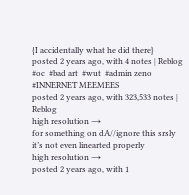{I accidentally what he did there}
posted 2 years ago, with 4 notes | Reblog
#oc  #bad art  #wut  #admin zeno  #INNERNET MEEMEES
posted 2 years ago, with 323,533 notes | Reblog
high resolution →
for something on dA//ignore this srsly it’s not even linearted properly
high resolution →
posted 2 years ago, with 1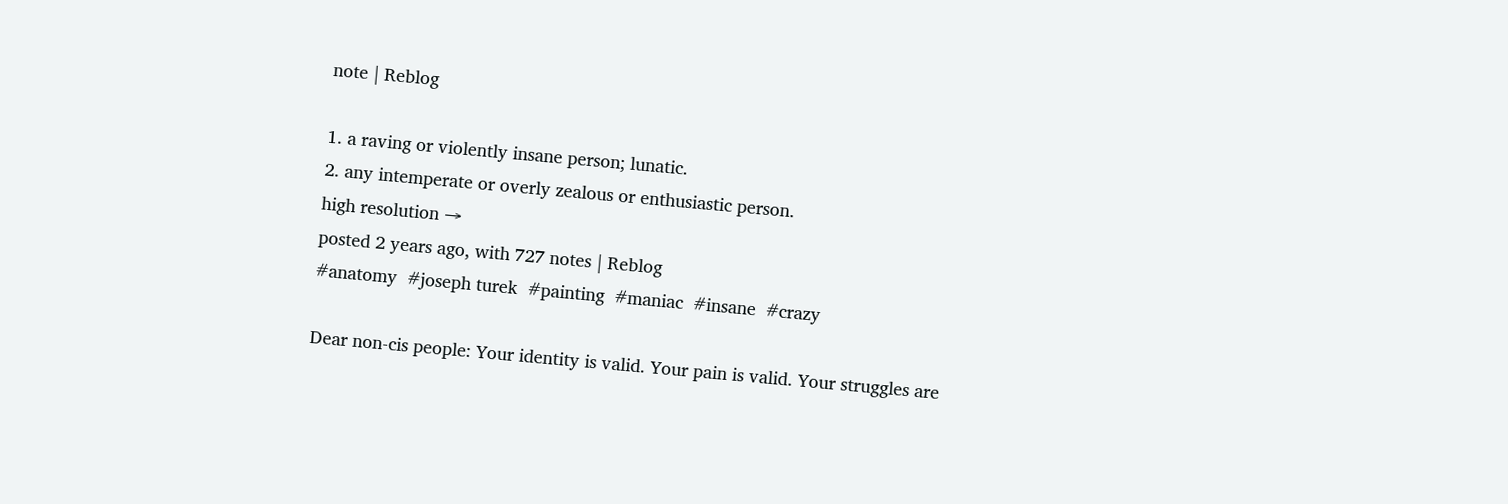note | Reblog

1. a raving or violently insane person; lunatic.
2. any intemperate or overly zealous or enthusiastic person.
high resolution →
posted 2 years ago, with 727 notes | Reblog
#anatomy  #joseph turek  #painting  #maniac  #insane  #crazy

Dear non-cis people: Your identity is valid. Your pain is valid. Your struggles are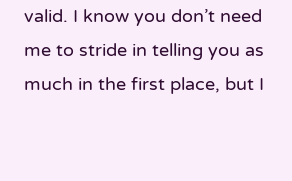valid. I know you don’t need me to stride in telling you as much in the first place, but I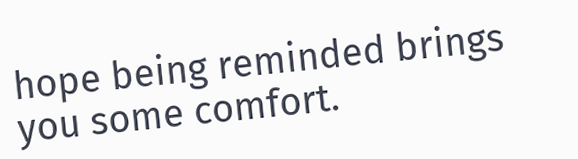hope being reminded brings you some comfort.